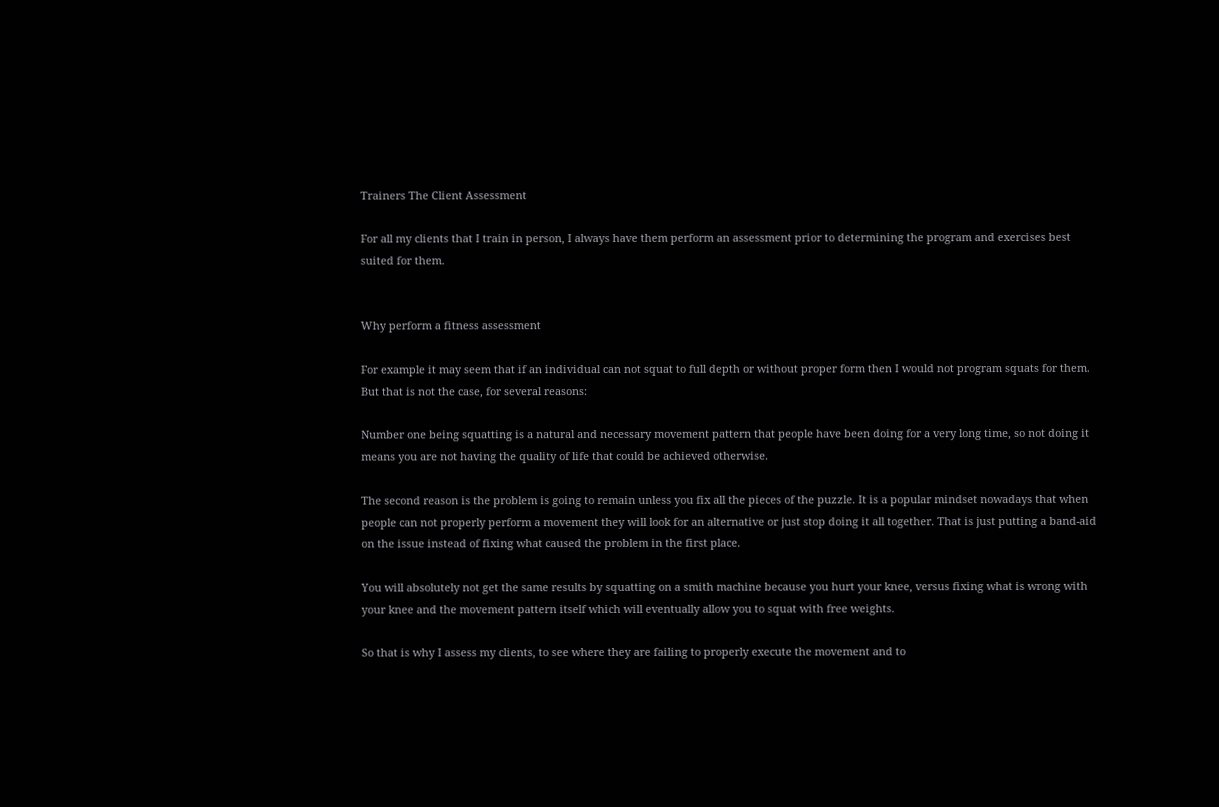Trainers The Client Assessment

For all my clients that I train in person, I always have them perform an assessment prior to determining the program and exercises best suited for them.


Why perform a fitness assessment

For example it may seem that if an individual can not squat to full depth or without proper form then I would not program squats for them. But that is not the case, for several reasons:

Number one being squatting is a natural and necessary movement pattern that people have been doing for a very long time, so not doing it means you are not having the quality of life that could be achieved otherwise.

The second reason is the problem is going to remain unless you fix all the pieces of the puzzle. It is a popular mindset nowadays that when people can not properly perform a movement they will look for an alternative or just stop doing it all together. That is just putting a band-aid on the issue instead of fixing what caused the problem in the first place.

You will absolutely not get the same results by squatting on a smith machine because you hurt your knee, versus fixing what is wrong with your knee and the movement pattern itself which will eventually allow you to squat with free weights.

So that is why I assess my clients, to see where they are failing to properly execute the movement and to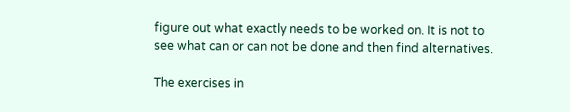figure out what exactly needs to be worked on. It is not to see what can or can not be done and then find alternatives.

The exercises in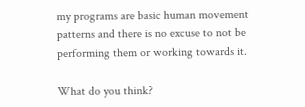my programs are basic human movement patterns and there is no excuse to not be performing them or working towards it.

What do you think?